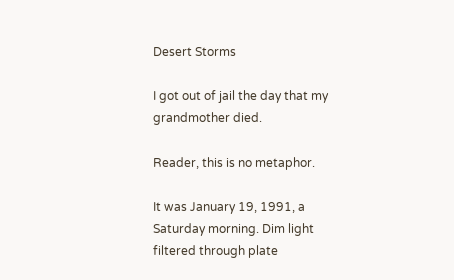Desert Storms

I got out of jail the day that my grandmother died.

Reader, this is no metaphor.

It was January 19, 1991, a Saturday morning. Dim light filtered through plate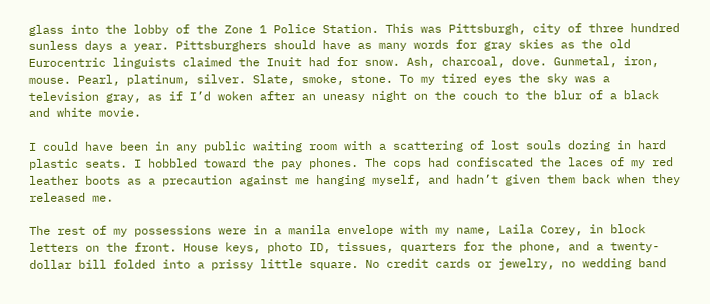glass into the lobby of the Zone 1 Police Station. This was Pittsburgh, city of three hundred sunless days a year. Pittsburghers should have as many words for gray skies as the old Eurocentric linguists claimed the Inuit had for snow. Ash, charcoal, dove. Gunmetal, iron, mouse. Pearl, platinum, silver. Slate, smoke, stone. To my tired eyes the sky was a television gray, as if I’d woken after an uneasy night on the couch to the blur of a black and white movie.

I could have been in any public waiting room with a scattering of lost souls dozing in hard plastic seats. I hobbled toward the pay phones. The cops had confiscated the laces of my red leather boots as a precaution against me hanging myself, and hadn’t given them back when they released me.

The rest of my possessions were in a manila envelope with my name, Laila Corey, in block letters on the front. House keys, photo ID, tissues, quarters for the phone, and a twenty-dollar bill folded into a prissy little square. No credit cards or jewelry, no wedding band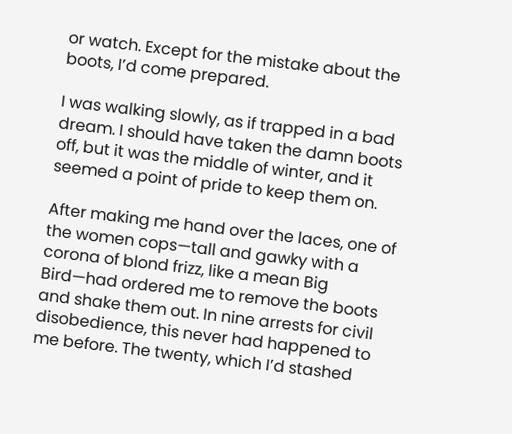or watch. Except for the mistake about the boots, I’d come prepared.

I was walking slowly, as if trapped in a bad dream. I should have taken the damn boots off, but it was the middle of winter, and it seemed a point of pride to keep them on.

After making me hand over the laces, one of the women cops—tall and gawky with a corona of blond frizz, like a mean Big Bird—had ordered me to remove the boots and shake them out. In nine arrests for civil disobedience, this never had happened to me before. The twenty, which I’d stashed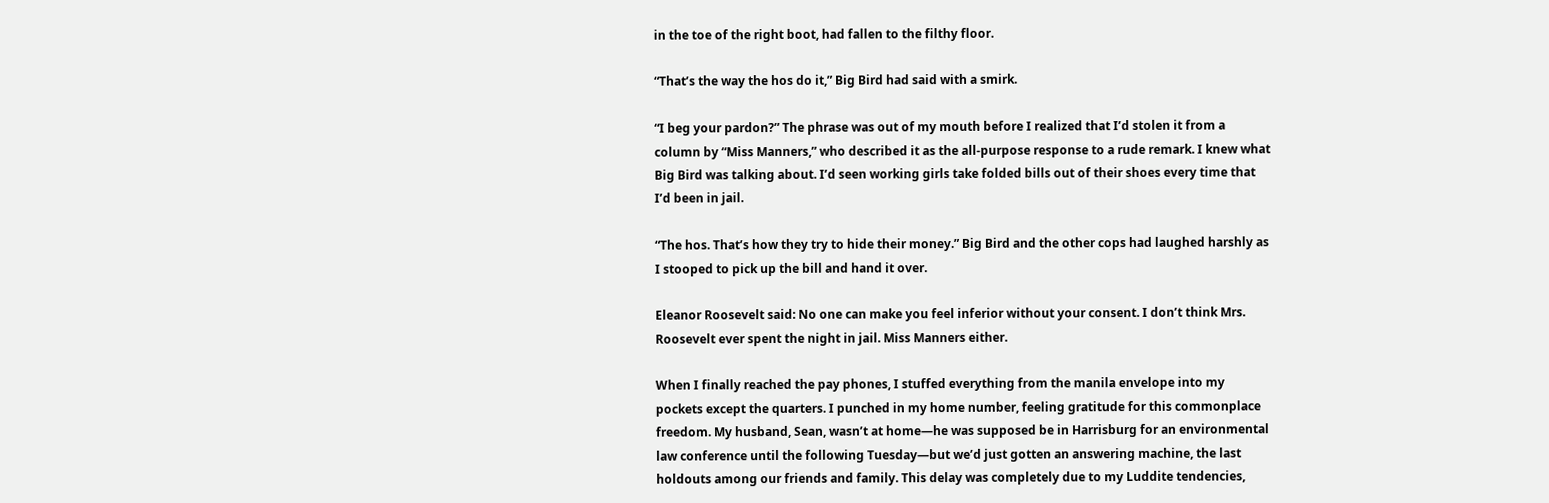in the toe of the right boot, had fallen to the filthy floor.

“That’s the way the hos do it,” Big Bird had said with a smirk.

“I beg your pardon?” The phrase was out of my mouth before I realized that I’d stolen it from a column by “Miss Manners,” who described it as the all-purpose response to a rude remark. I knew what Big Bird was talking about. I’d seen working girls take folded bills out of their shoes every time that I’d been in jail.

“The hos. That’s how they try to hide their money.” Big Bird and the other cops had laughed harshly as I stooped to pick up the bill and hand it over.

Eleanor Roosevelt said: No one can make you feel inferior without your consent. I don’t think Mrs. Roosevelt ever spent the night in jail. Miss Manners either.

When I finally reached the pay phones, I stuffed everything from the manila envelope into my pockets except the quarters. I punched in my home number, feeling gratitude for this commonplace freedom. My husband, Sean, wasn’t at home—he was supposed be in Harrisburg for an environmental law conference until the following Tuesday—but we’d just gotten an answering machine, the last holdouts among our friends and family. This delay was completely due to my Luddite tendencies,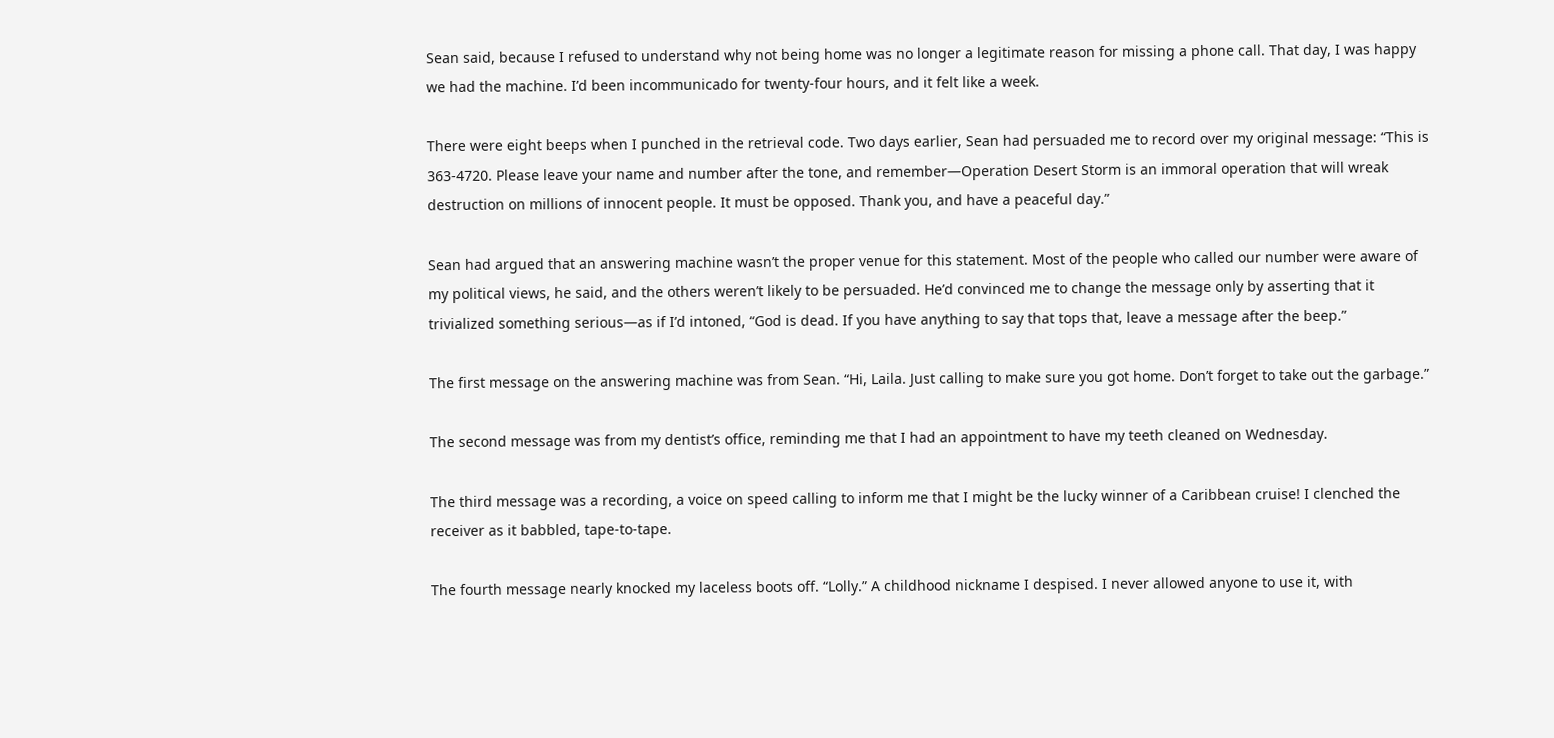Sean said, because I refused to understand why not being home was no longer a legitimate reason for missing a phone call. That day, I was happy we had the machine. I’d been incommunicado for twenty-four hours, and it felt like a week.

There were eight beeps when I punched in the retrieval code. Two days earlier, Sean had persuaded me to record over my original message: “This is 363-4720. Please leave your name and number after the tone, and remember—Operation Desert Storm is an immoral operation that will wreak destruction on millions of innocent people. It must be opposed. Thank you, and have a peaceful day.”

Sean had argued that an answering machine wasn’t the proper venue for this statement. Most of the people who called our number were aware of my political views, he said, and the others weren’t likely to be persuaded. He’d convinced me to change the message only by asserting that it trivialized something serious—as if I’d intoned, “God is dead. If you have anything to say that tops that, leave a message after the beep.”

The first message on the answering machine was from Sean. “Hi, Laila. Just calling to make sure you got home. Don’t forget to take out the garbage.”

The second message was from my dentist’s office, reminding me that I had an appointment to have my teeth cleaned on Wednesday.

The third message was a recording, a voice on speed calling to inform me that I might be the lucky winner of a Caribbean cruise! I clenched the receiver as it babbled, tape-to-tape.

The fourth message nearly knocked my laceless boots off. “Lolly.” A childhood nickname I despised. I never allowed anyone to use it, with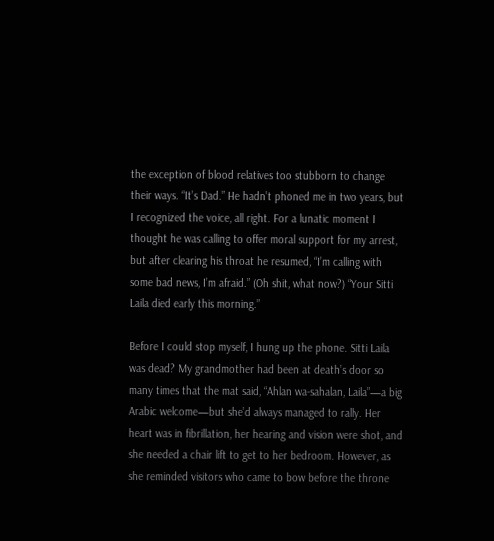the exception of blood relatives too stubborn to change their ways. “It’s Dad.” He hadn’t phoned me in two years, but I recognized the voice, all right. For a lunatic moment I thought he was calling to offer moral support for my arrest, but after clearing his throat he resumed, “I’m calling with some bad news, I’m afraid.” (Oh shit, what now?) “Your Sitti Laila died early this morning.”

Before I could stop myself, I hung up the phone. Sitti Laila was dead? My grandmother had been at death’s door so many times that the mat said, “Ahlan wa-sahalan, Laila”—a big Arabic welcome—but she’d always managed to rally. Her heart was in fibrillation, her hearing and vision were shot, and she needed a chair lift to get to her bedroom. However, as she reminded visitors who came to bow before the throne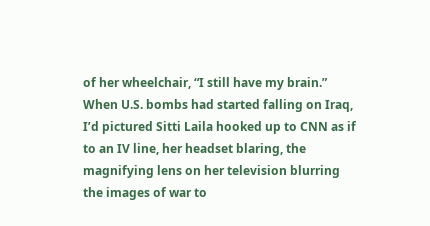of her wheelchair, “I still have my brain.” When U.S. bombs had started falling on Iraq, I’d pictured Sitti Laila hooked up to CNN as if to an IV line, her headset blaring, the magnifying lens on her television blurring the images of war to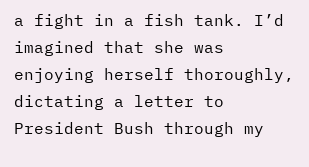a fight in a fish tank. I’d imagined that she was enjoying herself thoroughly, dictating a letter to President Bush through my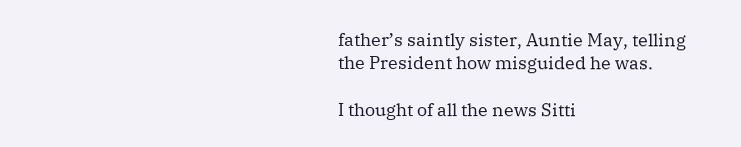father’s saintly sister, Auntie May, telling the President how misguided he was.

I thought of all the news Sitti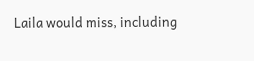Laila would miss, including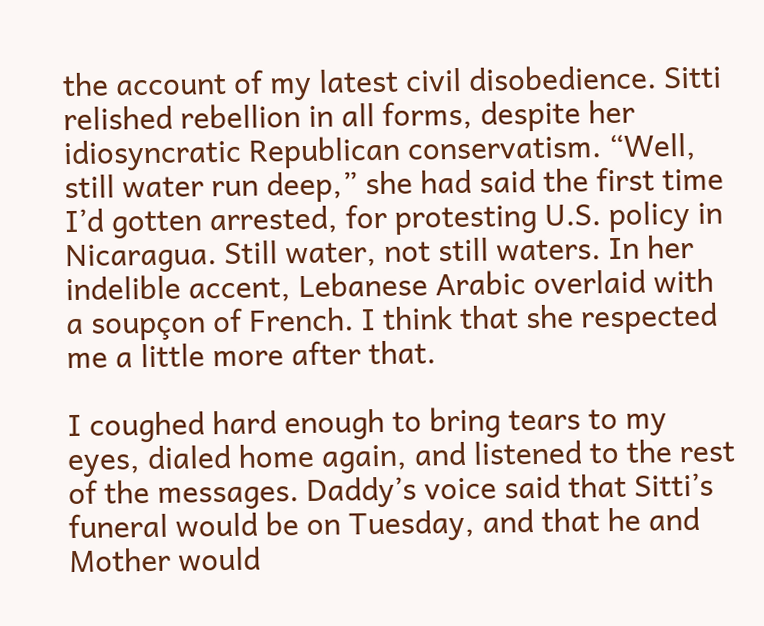the account of my latest civil disobedience. Sitti relished rebellion in all forms, despite her idiosyncratic Republican conservatism. “Well, still water run deep,” she had said the first time I’d gotten arrested, for protesting U.S. policy in Nicaragua. Still water, not still waters. In her indelible accent, Lebanese Arabic overlaid with a soupçon of French. I think that she respected me a little more after that.

I coughed hard enough to bring tears to my eyes, dialed home again, and listened to the rest of the messages. Daddy’s voice said that Sitti’s funeral would be on Tuesday, and that he and Mother would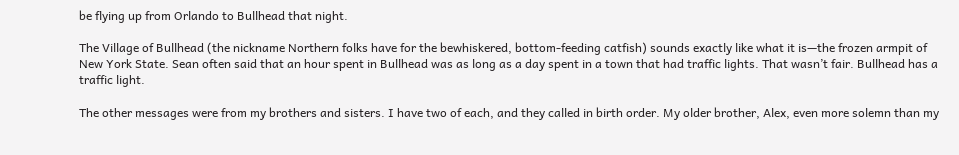be flying up from Orlando to Bullhead that night.

The Village of Bullhead (the nickname Northern folks have for the bewhiskered, bottom-feeding catfish) sounds exactly like what it is—the frozen armpit of New York State. Sean often said that an hour spent in Bullhead was as long as a day spent in a town that had traffic lights. That wasn’t fair. Bullhead has a traffic light.

The other messages were from my brothers and sisters. I have two of each, and they called in birth order. My older brother, Alex, even more solemn than my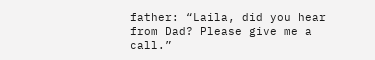father: “Laila, did you hear from Dad? Please give me a call.”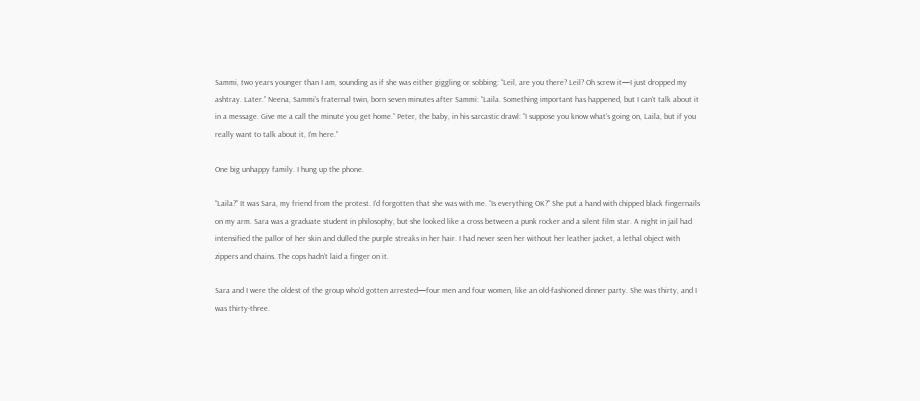Sammi, two years younger than I am, sounding as if she was either giggling or sobbing: “Leil, are you there? Leil? Oh screw it—I just dropped my ashtray. Later.” Neena, Sammi’s fraternal twin, born seven minutes after Sammi: “Laila. Something important has happened, but I can’t talk about it in a message. Give me a call the minute you get home.” Peter, the baby, in his sarcastic drawl: “I suppose you know what’s going on, Laila, but if you really want to talk about it, I’m here.”

One big unhappy family. I hung up the phone.

“Laila?” It was Sara, my friend from the protest. I’d forgotten that she was with me. “Is everything OK?” She put a hand with chipped black fingernails on my arm. Sara was a graduate student in philosophy, but she looked like a cross between a punk rocker and a silent film star. A night in jail had intensified the pallor of her skin and dulled the purple streaks in her hair. I had never seen her without her leather jacket, a lethal object with zippers and chains. The cops hadn’t laid a finger on it.

Sara and I were the oldest of the group who’d gotten arrested—four men and four women, like an old-fashioned dinner party. She was thirty, and I was thirty-three.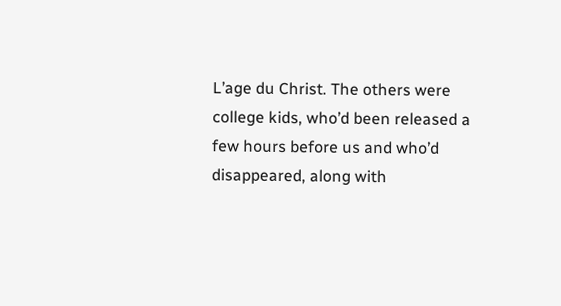L’age du Christ. The others were college kids, who’d been released a few hours before us and who’d disappeared, along with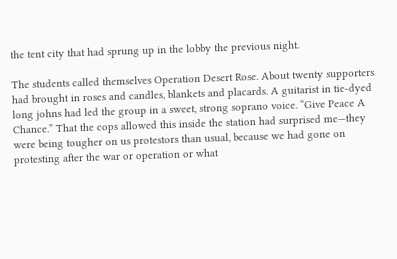the tent city that had sprung up in the lobby the previous night.

The students called themselves Operation Desert Rose. About twenty supporters had brought in roses and candles, blankets and placards. A guitarist in tie-dyed long johns had led the group in a sweet, strong soprano voice. “Give Peace A Chance.” That the cops allowed this inside the station had surprised me—they were being tougher on us protestors than usual, because we had gone on protesting after the war or operation or what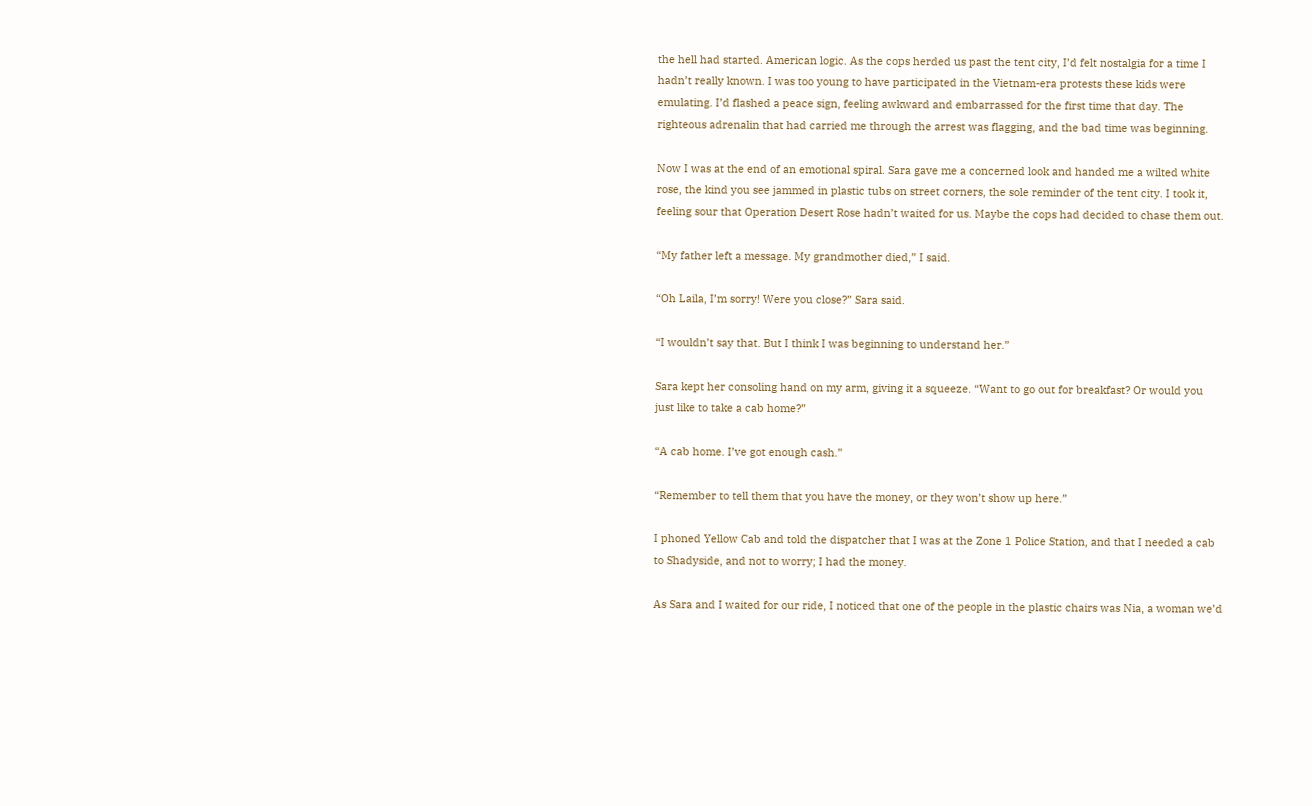the hell had started. American logic. As the cops herded us past the tent city, I’d felt nostalgia for a time I hadn’t really known. I was too young to have participated in the Vietnam-era protests these kids were emulating. I’d flashed a peace sign, feeling awkward and embarrassed for the first time that day. The righteous adrenalin that had carried me through the arrest was flagging, and the bad time was beginning.

Now I was at the end of an emotional spiral. Sara gave me a concerned look and handed me a wilted white rose, the kind you see jammed in plastic tubs on street corners, the sole reminder of the tent city. I took it, feeling sour that Operation Desert Rose hadn’t waited for us. Maybe the cops had decided to chase them out.

“My father left a message. My grandmother died,” I said.

“Oh Laila, I’m sorry! Were you close?” Sara said.

“I wouldn’t say that. But I think I was beginning to understand her.”

Sara kept her consoling hand on my arm, giving it a squeeze. “Want to go out for breakfast? Or would you just like to take a cab home?”

“A cab home. I’ve got enough cash.”

“Remember to tell them that you have the money, or they won’t show up here.”

I phoned Yellow Cab and told the dispatcher that I was at the Zone 1 Police Station, and that I needed a cab to Shadyside, and not to worry; I had the money.

As Sara and I waited for our ride, I noticed that one of the people in the plastic chairs was Nia, a woman we’d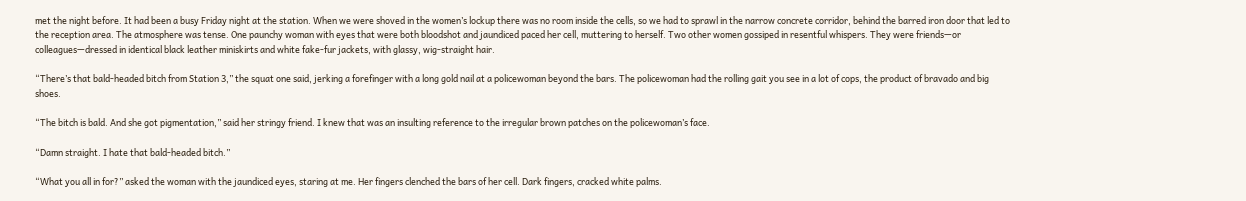met the night before. It had been a busy Friday night at the station. When we were shoved in the women’s lockup there was no room inside the cells, so we had to sprawl in the narrow concrete corridor, behind the barred iron door that led to the reception area. The atmosphere was tense. One paunchy woman with eyes that were both bloodshot and jaundiced paced her cell, muttering to herself. Two other women gossiped in resentful whispers. They were friends—or colleagues—dressed in identical black leather miniskirts and white fake-fur jackets, with glassy, wig-straight hair.

“There’s that bald-headed bitch from Station 3,” the squat one said, jerking a forefinger with a long gold nail at a policewoman beyond the bars. The policewoman had the rolling gait you see in a lot of cops, the product of bravado and big shoes.

“The bitch is bald. And she got pigmentation,” said her stringy friend. I knew that was an insulting reference to the irregular brown patches on the policewoman’s face.

“Damn straight. I hate that bald-headed bitch.”

“What you all in for?” asked the woman with the jaundiced eyes, staring at me. Her fingers clenched the bars of her cell. Dark fingers, cracked white palms.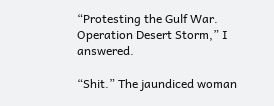“Protesting the Gulf War. Operation Desert Storm,” I answered.

“Shit.” The jaundiced woman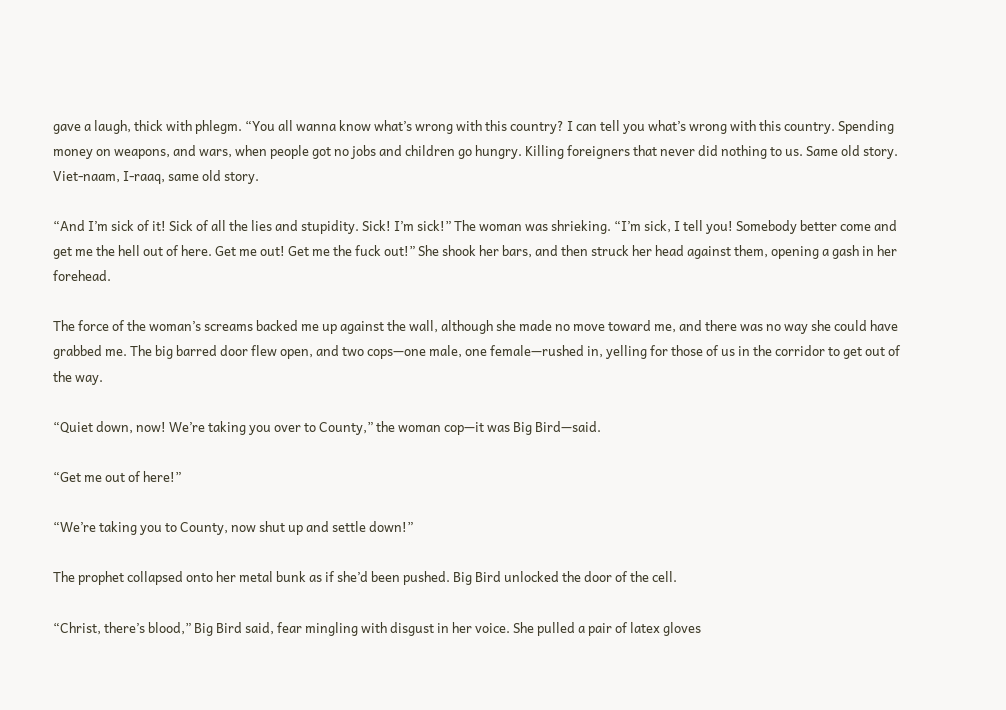gave a laugh, thick with phlegm. “You all wanna know what’s wrong with this country? I can tell you what’s wrong with this country. Spending money on weapons, and wars, when people got no jobs and children go hungry. Killing foreigners that never did nothing to us. Same old story. Viet-naam, I-raaq, same old story.

“And I’m sick of it! Sick of all the lies and stupidity. Sick! I’m sick!” The woman was shrieking. “I’m sick, I tell you! Somebody better come and get me the hell out of here. Get me out! Get me the fuck out!” She shook her bars, and then struck her head against them, opening a gash in her forehead.

The force of the woman’s screams backed me up against the wall, although she made no move toward me, and there was no way she could have grabbed me. The big barred door flew open, and two cops—one male, one female—rushed in, yelling for those of us in the corridor to get out of the way.

“Quiet down, now! We’re taking you over to County,” the woman cop—it was Big Bird—said.

“Get me out of here!”

“We’re taking you to County, now shut up and settle down!”

The prophet collapsed onto her metal bunk as if she’d been pushed. Big Bird unlocked the door of the cell.

“Christ, there’s blood,” Big Bird said, fear mingling with disgust in her voice. She pulled a pair of latex gloves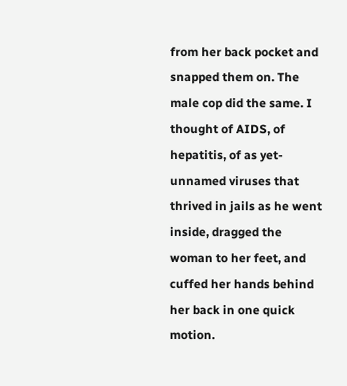from her back pocket and snapped them on. The male cop did the same. I thought of AIDS, of hepatitis, of as yet-unnamed viruses that thrived in jails as he went inside, dragged the woman to her feet, and cuffed her hands behind her back in one quick motion.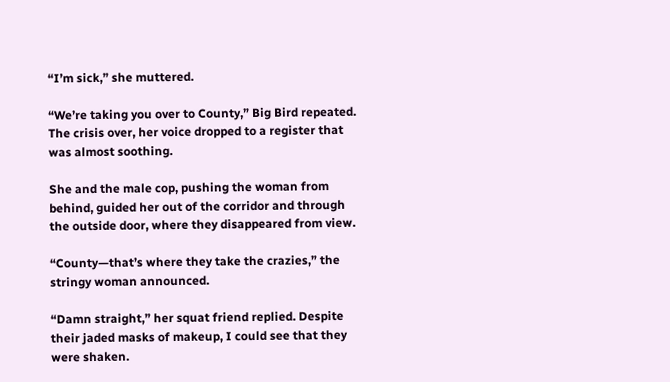“I’m sick,” she muttered.

“We’re taking you over to County,” Big Bird repeated. The crisis over, her voice dropped to a register that was almost soothing.

She and the male cop, pushing the woman from behind, guided her out of the corridor and through the outside door, where they disappeared from view.

“County—that’s where they take the crazies,” the stringy woman announced.

“Damn straight,” her squat friend replied. Despite their jaded masks of makeup, I could see that they were shaken.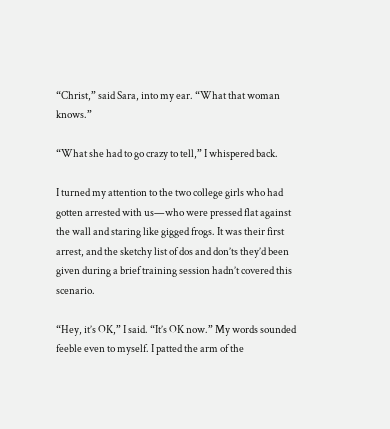“Christ,” said Sara, into my ear. “What that woman knows.”

“What she had to go crazy to tell,” I whispered back.

I turned my attention to the two college girls who had gotten arrested with us—who were pressed flat against the wall and staring like gigged frogs. It was their first arrest, and the sketchy list of dos and don’ts they’d been given during a brief training session hadn’t covered this scenario.

“Hey, it’s OK,” I said. “It’s OK now.” My words sounded feeble even to myself. I patted the arm of the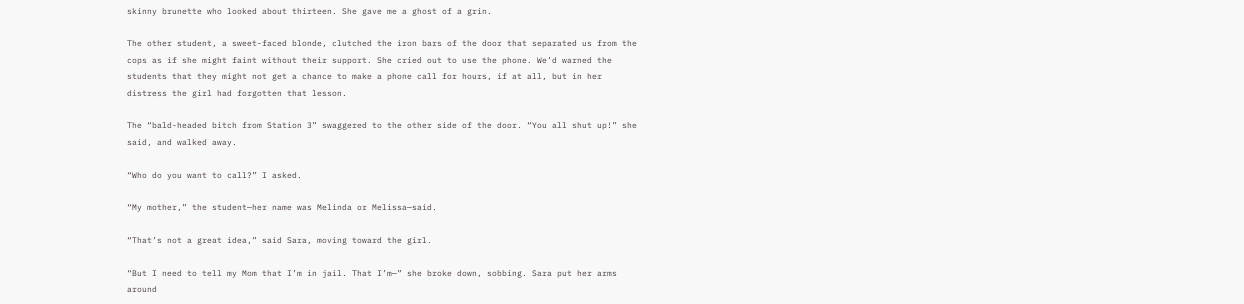skinny brunette who looked about thirteen. She gave me a ghost of a grin.

The other student, a sweet-faced blonde, clutched the iron bars of the door that separated us from the cops as if she might faint without their support. She cried out to use the phone. We’d warned the students that they might not get a chance to make a phone call for hours, if at all, but in her distress the girl had forgotten that lesson.

The “bald-headed bitch from Station 3” swaggered to the other side of the door. “You all shut up!” she said, and walked away.

“Who do you want to call?” I asked.

“My mother,” the student—her name was Melinda or Melissa—said.

“That’s not a great idea,” said Sara, moving toward the girl.

“But I need to tell my Mom that I’m in jail. That I’m—” she broke down, sobbing. Sara put her arms around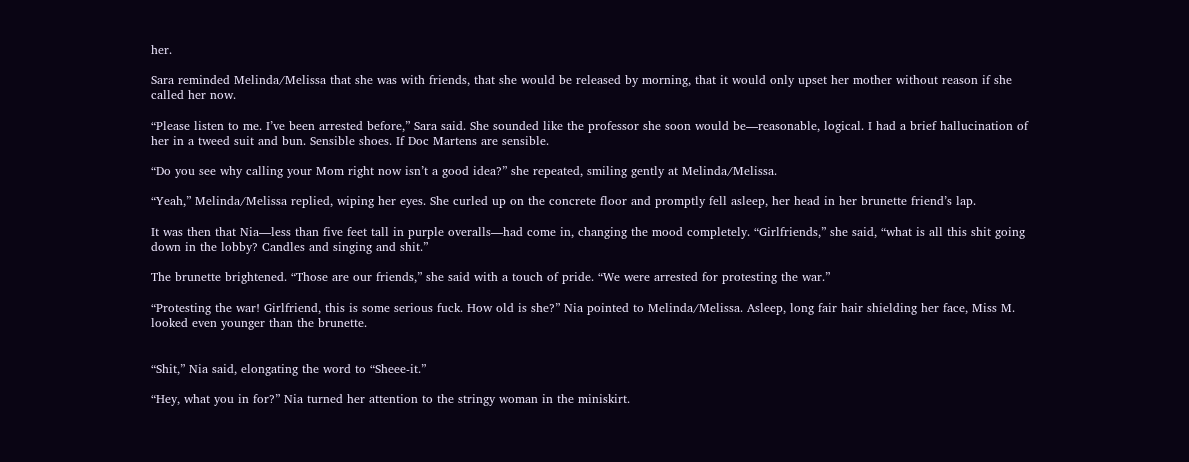her.

Sara reminded Melinda/Melissa that she was with friends, that she would be released by morning, that it would only upset her mother without reason if she called her now.

“Please listen to me. I’ve been arrested before,” Sara said. She sounded like the professor she soon would be—reasonable, logical. I had a brief hallucination of her in a tweed suit and bun. Sensible shoes. If Doc Martens are sensible.

“Do you see why calling your Mom right now isn’t a good idea?” she repeated, smiling gently at Melinda/Melissa.

“Yeah,” Melinda/Melissa replied, wiping her eyes. She curled up on the concrete floor and promptly fell asleep, her head in her brunette friend’s lap.

It was then that Nia—less than five feet tall in purple overalls—had come in, changing the mood completely. “Girlfriends,” she said, “what is all this shit going down in the lobby? Candles and singing and shit.”

The brunette brightened. “Those are our friends,” she said with a touch of pride. “We were arrested for protesting the war.”

“Protesting the war! Girlfriend, this is some serious fuck. How old is she?” Nia pointed to Melinda/Melissa. Asleep, long fair hair shielding her face, Miss M. looked even younger than the brunette.


“Shit,” Nia said, elongating the word to “Sheee-it.”

“Hey, what you in for?” Nia turned her attention to the stringy woman in the miniskirt.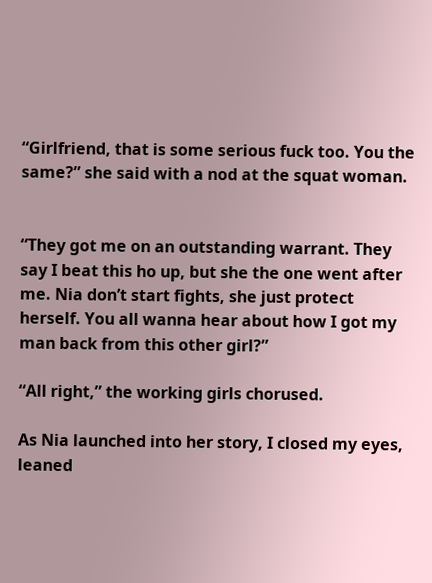“Girlfriend, that is some serious fuck too. You the same?” she said with a nod at the squat woman.


“They got me on an outstanding warrant. They say I beat this ho up, but she the one went after me. Nia don’t start fights, she just protect herself. You all wanna hear about how I got my man back from this other girl?”

“All right,” the working girls chorused.

As Nia launched into her story, I closed my eyes, leaned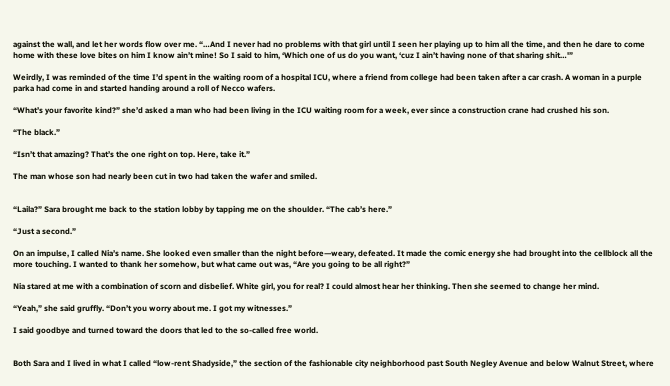against the wall, and let her words flow over me. “…And I never had no problems with that girl until I seen her playing up to him all the time, and then he dare to come home with these love bites on him I know ain’t mine! So I said to him, ‘Which one of us do you want, ‘cuz I ain’t having none of that sharing shit…'”

Weirdly, I was reminded of the time I’d spent in the waiting room of a hospital ICU, where a friend from college had been taken after a car crash. A woman in a purple parka had come in and started handing around a roll of Necco wafers.

“What’s your favorite kind?” she’d asked a man who had been living in the ICU waiting room for a week, ever since a construction crane had crushed his son.

“The black.”

“Isn’t that amazing? That’s the one right on top. Here, take it.”

The man whose son had nearly been cut in two had taken the wafer and smiled.


“Laila?” Sara brought me back to the station lobby by tapping me on the shoulder. “The cab’s here.”

“Just a second.”

On an impulse, I called Nia’s name. She looked even smaller than the night before—weary, defeated. It made the comic energy she had brought into the cellblock all the more touching. I wanted to thank her somehow, but what came out was, “Are you going to be all right?”

Nia stared at me with a combination of scorn and disbelief. White girl, you for real? I could almost hear her thinking. Then she seemed to change her mind.

“Yeah,” she said gruffly. “Don’t you worry about me. I got my witnesses.”

I said goodbye and turned toward the doors that led to the so-called free world.


Both Sara and I lived in what I called “low-rent Shadyside,” the section of the fashionable city neighborhood past South Negley Avenue and below Walnut Street, where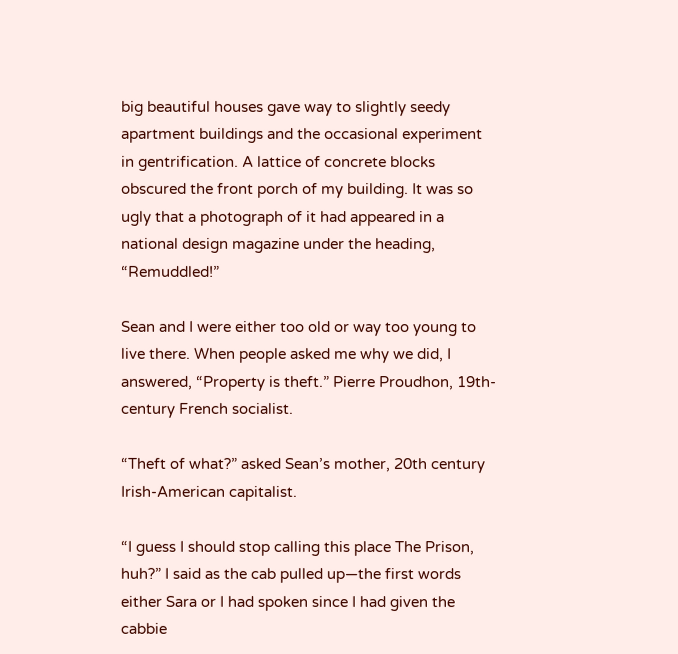big beautiful houses gave way to slightly seedy apartment buildings and the occasional experiment in gentrification. A lattice of concrete blocks obscured the front porch of my building. It was so ugly that a photograph of it had appeared in a national design magazine under the heading, “Remuddled!”

Sean and I were either too old or way too young to live there. When people asked me why we did, I answered, “Property is theft.” Pierre Proudhon, 19th-century French socialist.

“Theft of what?” asked Sean’s mother, 20th century Irish-American capitalist.

“I guess I should stop calling this place The Prison, huh?” I said as the cab pulled up—the first words either Sara or I had spoken since I had given the cabbie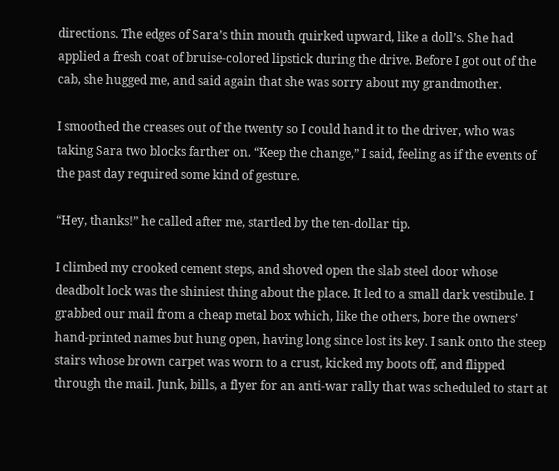directions. The edges of Sara’s thin mouth quirked upward, like a doll’s. She had applied a fresh coat of bruise-colored lipstick during the drive. Before I got out of the cab, she hugged me, and said again that she was sorry about my grandmother.

I smoothed the creases out of the twenty so I could hand it to the driver, who was taking Sara two blocks farther on. “Keep the change,” I said, feeling as if the events of the past day required some kind of gesture.

“Hey, thanks!” he called after me, startled by the ten-dollar tip.

I climbed my crooked cement steps, and shoved open the slab steel door whose deadbolt lock was the shiniest thing about the place. It led to a small dark vestibule. I grabbed our mail from a cheap metal box which, like the others, bore the owners’ hand-printed names but hung open, having long since lost its key. I sank onto the steep stairs whose brown carpet was worn to a crust, kicked my boots off, and flipped through the mail. Junk, bills, a flyer for an anti-war rally that was scheduled to start at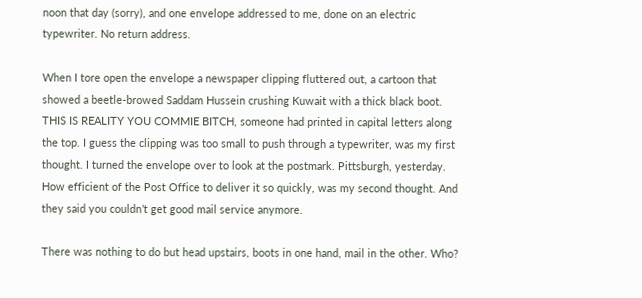noon that day (sorry), and one envelope addressed to me, done on an electric typewriter. No return address.

When I tore open the envelope a newspaper clipping fluttered out, a cartoon that showed a beetle-browed Saddam Hussein crushing Kuwait with a thick black boot. THIS IS REALITY YOU COMMIE BITCH, someone had printed in capital letters along the top. I guess the clipping was too small to push through a typewriter, was my first thought. I turned the envelope over to look at the postmark. Pittsburgh, yesterday. How efficient of the Post Office to deliver it so quickly, was my second thought. And they said you couldn’t get good mail service anymore.

There was nothing to do but head upstairs, boots in one hand, mail in the other. Who?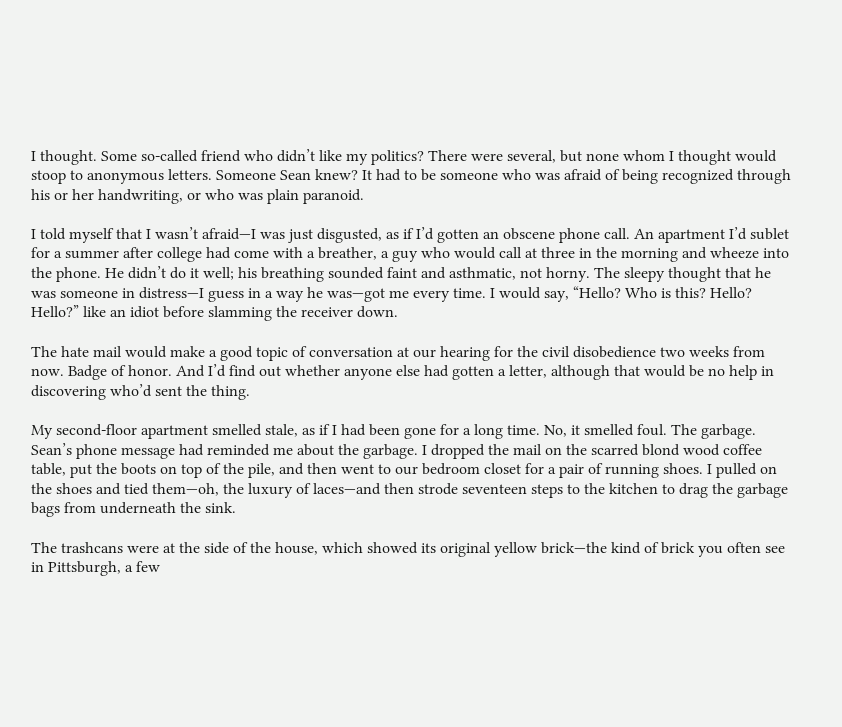I thought. Some so-called friend who didn’t like my politics? There were several, but none whom I thought would stoop to anonymous letters. Someone Sean knew? It had to be someone who was afraid of being recognized through his or her handwriting, or who was plain paranoid.

I told myself that I wasn’t afraid—I was just disgusted, as if I’d gotten an obscene phone call. An apartment I’d sublet for a summer after college had come with a breather, a guy who would call at three in the morning and wheeze into the phone. He didn’t do it well; his breathing sounded faint and asthmatic, not horny. The sleepy thought that he was someone in distress—I guess in a way he was—got me every time. I would say, “Hello? Who is this? Hello? Hello?” like an idiot before slamming the receiver down.

The hate mail would make a good topic of conversation at our hearing for the civil disobedience two weeks from now. Badge of honor. And I’d find out whether anyone else had gotten a letter, although that would be no help in discovering who’d sent the thing.

My second-floor apartment smelled stale, as if I had been gone for a long time. No, it smelled foul. The garbage. Sean’s phone message had reminded me about the garbage. I dropped the mail on the scarred blond wood coffee table, put the boots on top of the pile, and then went to our bedroom closet for a pair of running shoes. I pulled on the shoes and tied them—oh, the luxury of laces—and then strode seventeen steps to the kitchen to drag the garbage bags from underneath the sink.

The trashcans were at the side of the house, which showed its original yellow brick—the kind of brick you often see in Pittsburgh, a few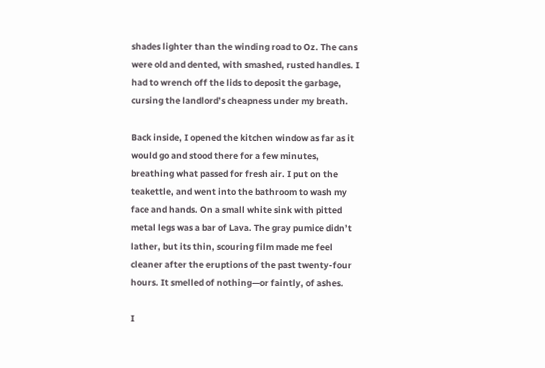shades lighter than the winding road to Oz. The cans were old and dented, with smashed, rusted handles. I had to wrench off the lids to deposit the garbage, cursing the landlord’s cheapness under my breath.

Back inside, I opened the kitchen window as far as it would go and stood there for a few minutes, breathing what passed for fresh air. I put on the teakettle, and went into the bathroom to wash my face and hands. On a small white sink with pitted metal legs was a bar of Lava. The gray pumice didn’t lather, but its thin, scouring film made me feel cleaner after the eruptions of the past twenty-four hours. It smelled of nothing—or faintly, of ashes.

I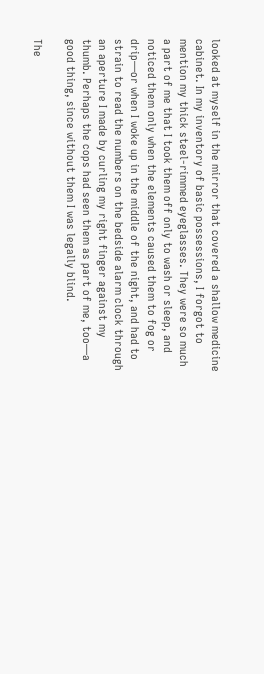looked at myself in the mirror that covered a shallow medicine cabinet. In my inventory of basic possessions, I forgot to mention my thick steel-rimmed eyeglasses. They were so much a part of me that I took them off only to wash or sleep, and noticed them only when the elements caused them to fog or drip—or when I woke up in the middle of the night, and had to strain to read the numbers on the bedside alarm clock through an aperture I made by curling my right finger against my thumb. Perhaps the cops had seen them as part of me, too—a good thing, since without them I was legally blind.

The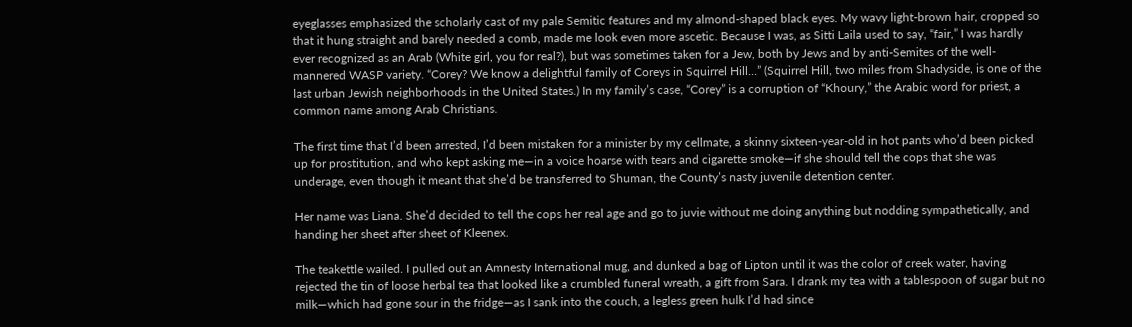eyeglasses emphasized the scholarly cast of my pale Semitic features and my almond-shaped black eyes. My wavy light-brown hair, cropped so that it hung straight and barely needed a comb, made me look even more ascetic. Because I was, as Sitti Laila used to say, “fair,” I was hardly ever recognized as an Arab (White girl, you for real?), but was sometimes taken for a Jew, both by Jews and by anti-Semites of the well-mannered WASP variety. “Corey? We know a delightful family of Coreys in Squirrel Hill…” (Squirrel Hill, two miles from Shadyside, is one of the last urban Jewish neighborhoods in the United States.) In my family’s case, “Corey” is a corruption of “Khoury,” the Arabic word for priest, a common name among Arab Christians.

The first time that I’d been arrested, I’d been mistaken for a minister by my cellmate, a skinny sixteen-year-old in hot pants who’d been picked up for prostitution, and who kept asking me—in a voice hoarse with tears and cigarette smoke—if she should tell the cops that she was underage, even though it meant that she’d be transferred to Shuman, the County’s nasty juvenile detention center.

Her name was Liana. She’d decided to tell the cops her real age and go to juvie without me doing anything but nodding sympathetically, and handing her sheet after sheet of Kleenex.

The teakettle wailed. I pulled out an Amnesty International mug, and dunked a bag of Lipton until it was the color of creek water, having rejected the tin of loose herbal tea that looked like a crumbled funeral wreath, a gift from Sara. I drank my tea with a tablespoon of sugar but no milk—which had gone sour in the fridge—as I sank into the couch, a legless green hulk I’d had since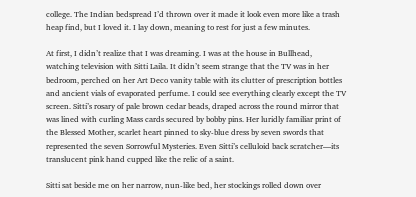college. The Indian bedspread I’d thrown over it made it look even more like a trash heap find, but I loved it. I lay down, meaning to rest for just a few minutes.

At first, I didn’t realize that I was dreaming. I was at the house in Bullhead, watching television with Sitti Laila. It didn’t seem strange that the TV was in her bedroom, perched on her Art Deco vanity table with its clutter of prescription bottles and ancient vials of evaporated perfume. I could see everything clearly except the TV screen. Sitti’s rosary of pale brown cedar beads, draped across the round mirror that was lined with curling Mass cards secured by bobby pins. Her luridly familiar print of the Blessed Mother, scarlet heart pinned to sky-blue dress by seven swords that represented the seven Sorrowful Mysteries. Even Sitti’s celluloid back scratcher—its translucent pink hand cupped like the relic of a saint.

Sitti sat beside me on her narrow, nun-like bed, her stockings rolled down over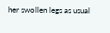her swollen legs as usual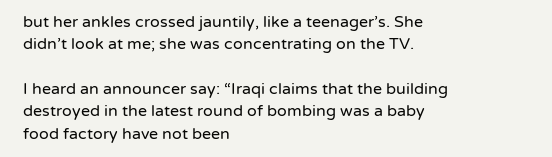but her ankles crossed jauntily, like a teenager’s. She didn’t look at me; she was concentrating on the TV.

I heard an announcer say: “Iraqi claims that the building destroyed in the latest round of bombing was a baby food factory have not been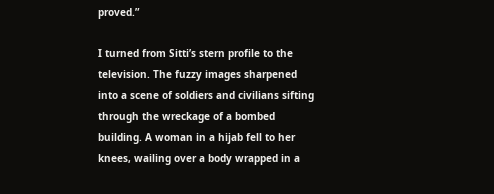proved.”

I turned from Sitti’s stern profile to the television. The fuzzy images sharpened into a scene of soldiers and civilians sifting through the wreckage of a bombed building. A woman in a hijab fell to her knees, wailing over a body wrapped in a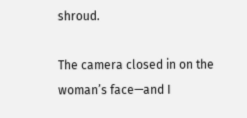shroud.

The camera closed in on the woman’s face—and I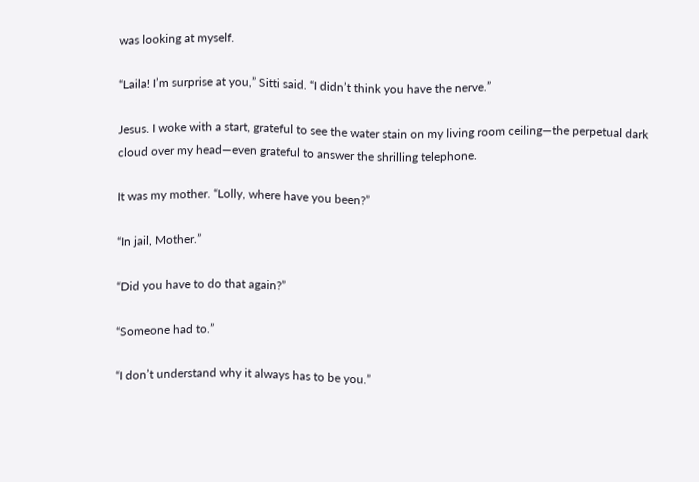was looking at myself.

“Laila! I’m surprise at you,” Sitti said. “I didn’t think you have the nerve.”

Jesus. I woke with a start, grateful to see the water stain on my living room ceiling—the perpetual dark cloud over my head—even grateful to answer the shrilling telephone.

It was my mother. “Lolly, where have you been?”

“In jail, Mother.”

“Did you have to do that again?”

“Someone had to.”

“I don’t understand why it always has to be you.”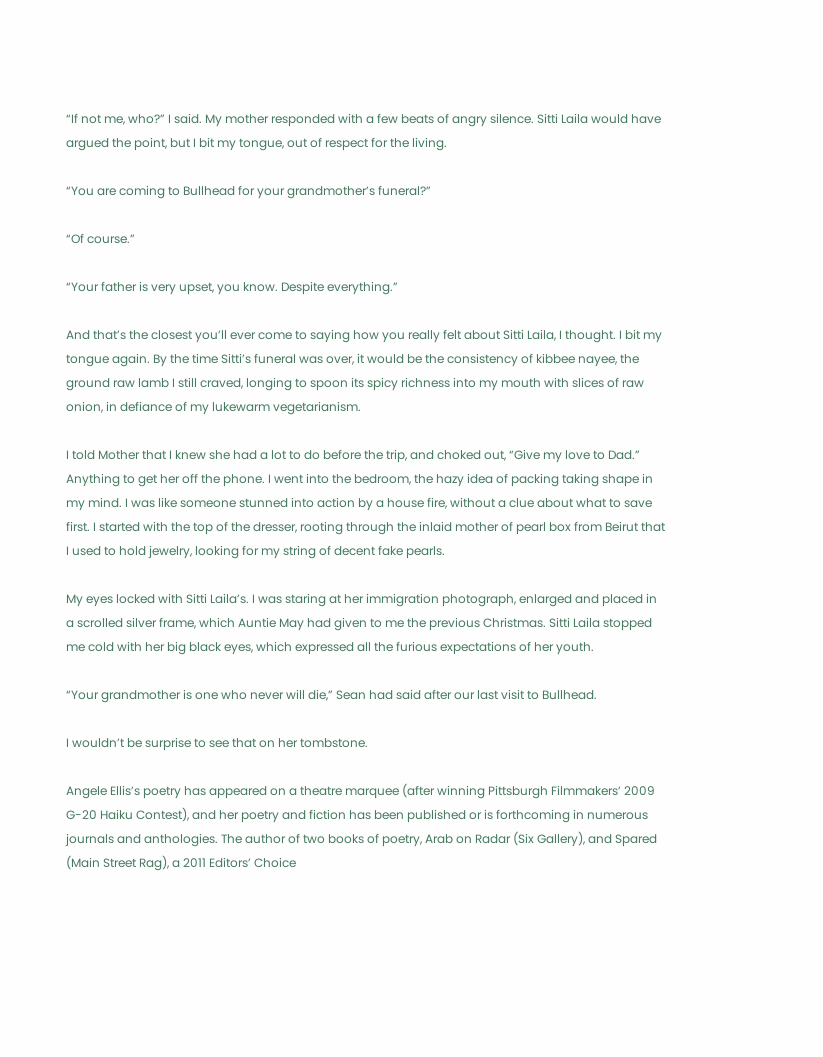“If not me, who?” I said. My mother responded with a few beats of angry silence. Sitti Laila would have argued the point, but I bit my tongue, out of respect for the living.

“You are coming to Bullhead for your grandmother’s funeral?”

“Of course.”

“Your father is very upset, you know. Despite everything.”

And that’s the closest you’ll ever come to saying how you really felt about Sitti Laila, I thought. I bit my tongue again. By the time Sitti’s funeral was over, it would be the consistency of kibbee nayee, the ground raw lamb I still craved, longing to spoon its spicy richness into my mouth with slices of raw onion, in defiance of my lukewarm vegetarianism.

I told Mother that I knew she had a lot to do before the trip, and choked out, “Give my love to Dad.” Anything to get her off the phone. I went into the bedroom, the hazy idea of packing taking shape in my mind. I was like someone stunned into action by a house fire, without a clue about what to save first. I started with the top of the dresser, rooting through the inlaid mother of pearl box from Beirut that I used to hold jewelry, looking for my string of decent fake pearls.

My eyes locked with Sitti Laila’s. I was staring at her immigration photograph, enlarged and placed in a scrolled silver frame, which Auntie May had given to me the previous Christmas. Sitti Laila stopped me cold with her big black eyes, which expressed all the furious expectations of her youth.

“Your grandmother is one who never will die,” Sean had said after our last visit to Bullhead.

I wouldn’t be surprise to see that on her tombstone.

Angele Ellis’s poetry has appeared on a theatre marquee (after winning Pittsburgh Filmmakers’ 2009 G-20 Haiku Contest), and her poetry and fiction has been published or is forthcoming in numerous journals and anthologies. The author of two books of poetry, Arab on Radar (Six Gallery), and Spared (Main Street Rag), a 2011 Editors’ Choice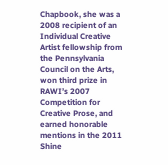Chapbook, she was a 2008 recipient of an Individual Creative Artist fellowship from the Pennsylvania Council on the Arts, won third prize in RAWI’s 2007 Competition for Creative Prose, and earned honorable mentions in the 2011 Shine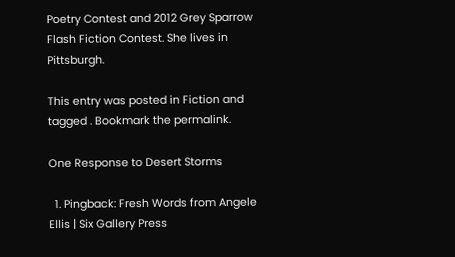Poetry Contest and 2012 Grey Sparrow Flash Fiction Contest. She lives in Pittsburgh.

This entry was posted in Fiction and tagged . Bookmark the permalink.

One Response to Desert Storms

  1. Pingback: Fresh Words from Angele Ellis | Six Gallery Press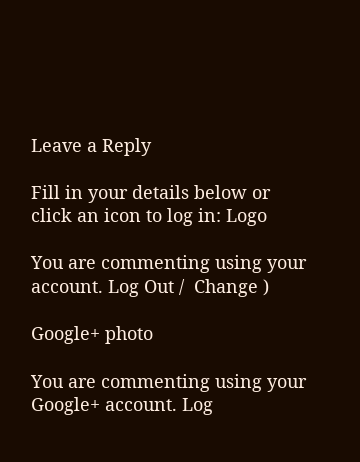Leave a Reply

Fill in your details below or click an icon to log in: Logo

You are commenting using your account. Log Out /  Change )

Google+ photo

You are commenting using your Google+ account. Log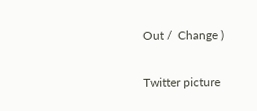Out /  Change )

Twitter picture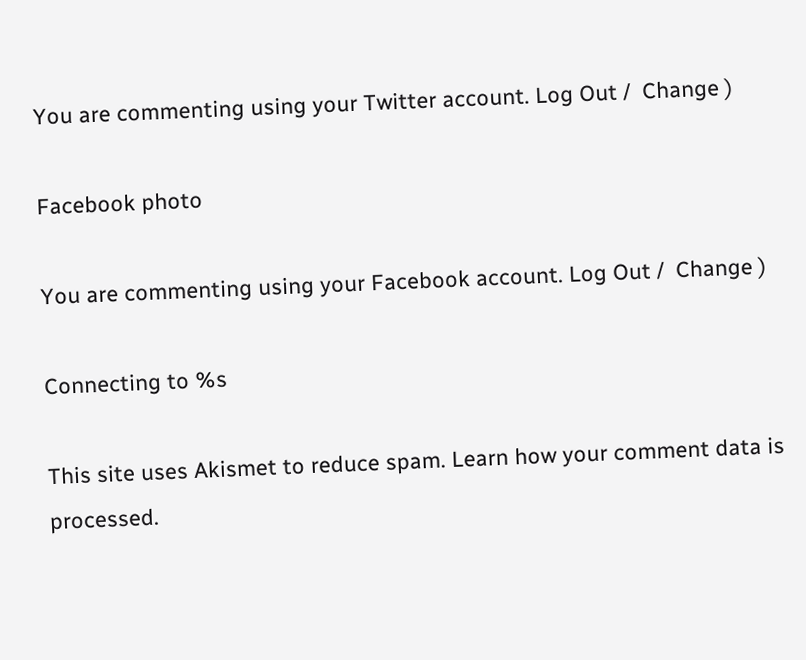You are commenting using your Twitter account. Log Out /  Change )

Facebook photo

You are commenting using your Facebook account. Log Out /  Change )

Connecting to %s

This site uses Akismet to reduce spam. Learn how your comment data is processed.